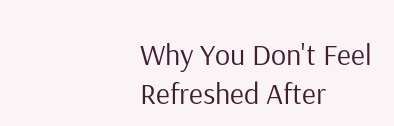Why You Don't Feel Refreshed After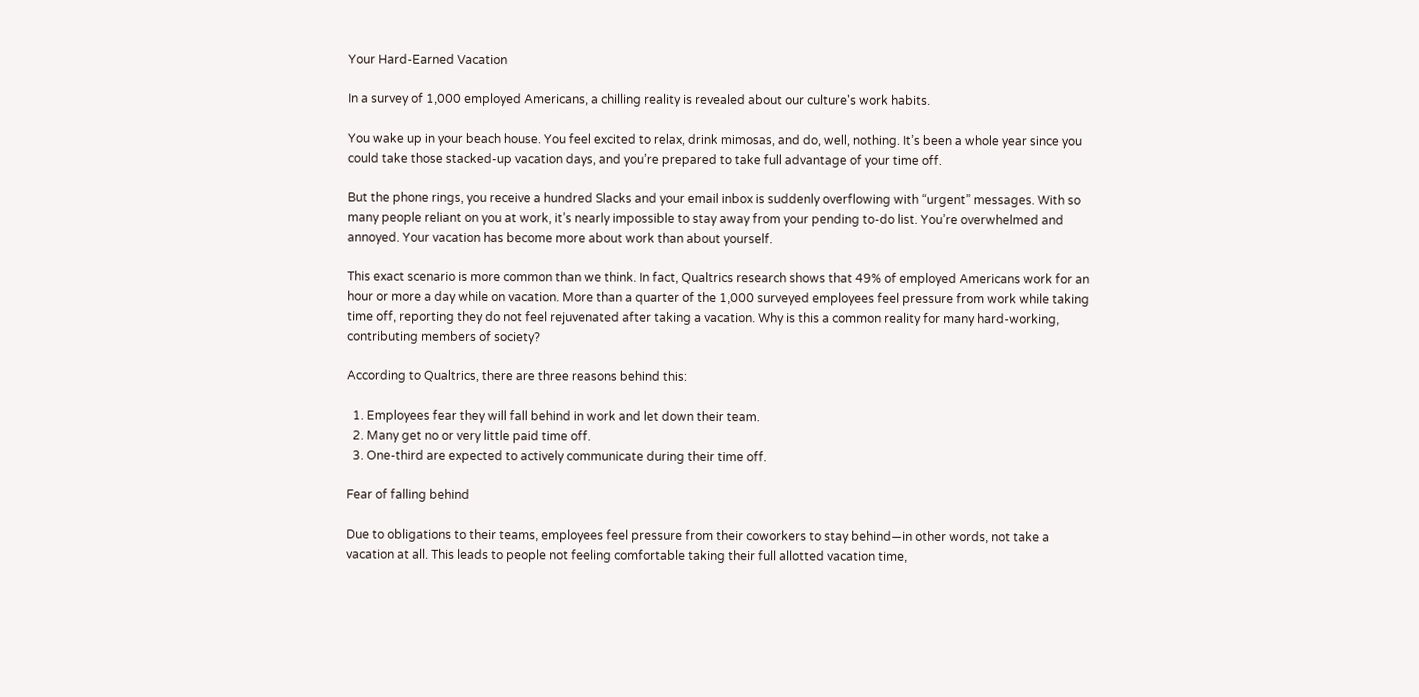Your Hard-Earned Vacation

In a survey of 1,000 employed Americans, a chilling reality is revealed about our culture's work habits.

You wake up in your beach house. You feel excited to relax, drink mimosas, and do, well, nothing. It’s been a whole year since you could take those stacked-up vacation days, and you’re prepared to take full advantage of your time off.

But the phone rings, you receive a hundred Slacks and your email inbox is suddenly overflowing with “urgent” messages. With so many people reliant on you at work, it’s nearly impossible to stay away from your pending to-do list. You’re overwhelmed and annoyed. Your vacation has become more about work than about yourself.

This exact scenario is more common than we think. In fact, Qualtrics research shows that 49% of employed Americans work for an hour or more a day while on vacation. More than a quarter of the 1,000 surveyed employees feel pressure from work while taking time off, reporting they do not feel rejuvenated after taking a vacation. Why is this a common reality for many hard-working, contributing members of society?

According to Qualtrics, there are three reasons behind this:

  1. Employees fear they will fall behind in work and let down their team.
  2. Many get no or very little paid time off.
  3. One-third are expected to actively communicate during their time off.

Fear of falling behind

Due to obligations to their teams, employees feel pressure from their coworkers to stay behind—in other words, not take a vacation at all. This leads to people not feeling comfortable taking their full allotted vacation time,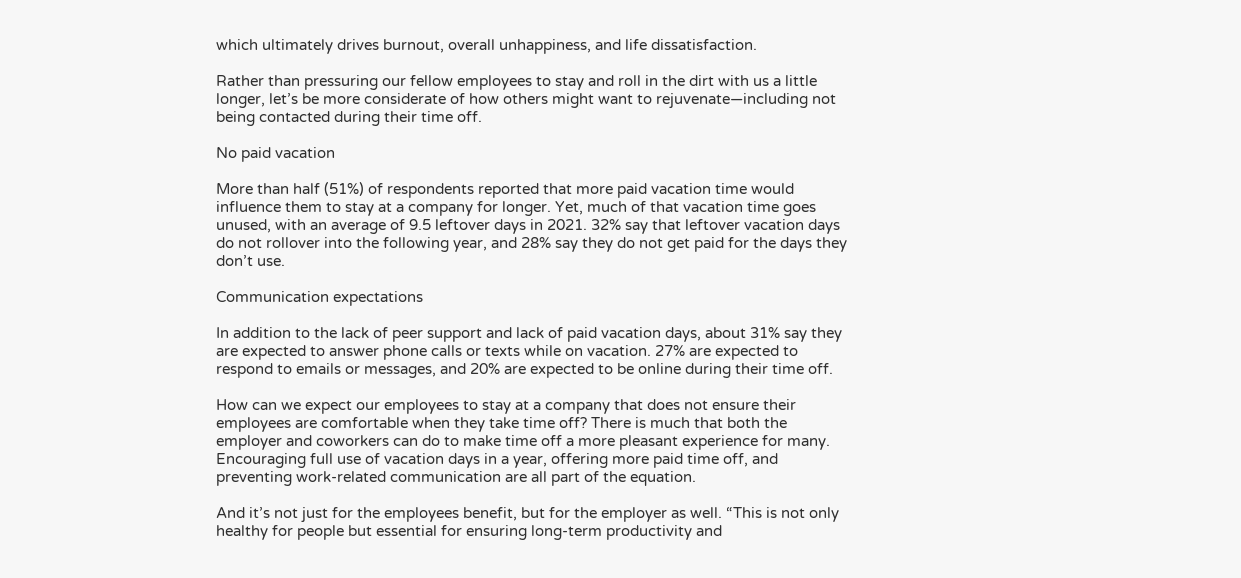which ultimately drives burnout, overall unhappiness, and life dissatisfaction.

Rather than pressuring our fellow employees to stay and roll in the dirt with us a little longer, let’s be more considerate of how others might want to rejuvenate—including not being contacted during their time off.

No paid vacation

More than half (51%) of respondents reported that more paid vacation time would influence them to stay at a company for longer. Yet, much of that vacation time goes unused, with an average of 9.5 leftover days in 2021. 32% say that leftover vacation days do not rollover into the following year, and 28% say they do not get paid for the days they don’t use.

Communication expectations

In addition to the lack of peer support and lack of paid vacation days, about 31% say they are expected to answer phone calls or texts while on vacation. 27% are expected to respond to emails or messages, and 20% are expected to be online during their time off.

How can we expect our employees to stay at a company that does not ensure their employees are comfortable when they take time off? There is much that both the employer and coworkers can do to make time off a more pleasant experience for many. Encouraging full use of vacation days in a year, offering more paid time off, and preventing work-related communication are all part of the equation.

And it’s not just for the employees benefit, but for the employer as well. “This is not only healthy for people but essential for ensuring long-term productivity and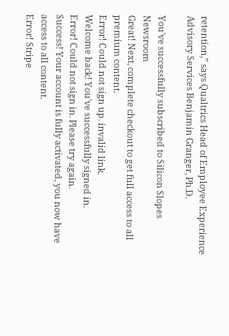retention,” says Qualtrics Head of Employee Experience Advisory Services Benjamin Granger, Ph.D.

You've successfully subscribed to Silicon Slopes Newsroom
Great! Next, complete checkout to get full access to all premium content.
Error! Could not sign up. invalid link.
Welcome back! You've successfully signed in.
Error! Could not sign in. Please try again.
Success! Your account is fully activated, you now have access to all content.
Error! Stripe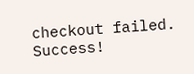checkout failed.
Success!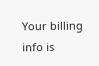Your billing info is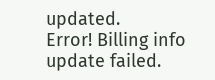updated.
Error! Billing info update failed.